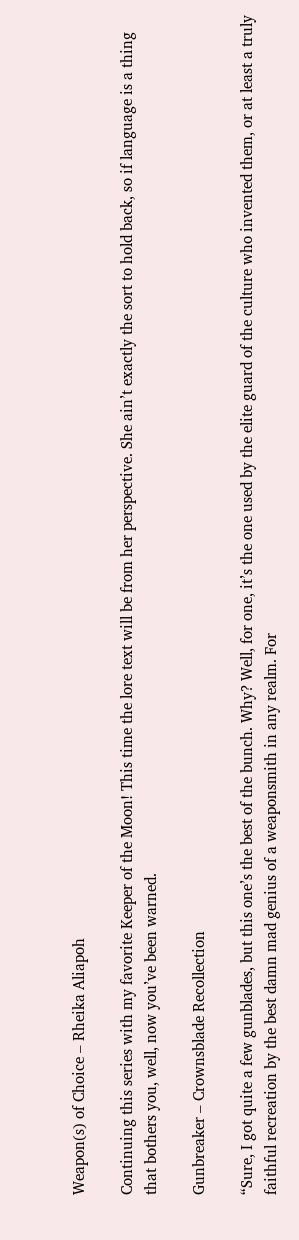Weapon(s) of Choice – Rheika Aliapoh

Continuing this series with my favorite Keeper of the Moon! This time the lore text will be from her perspective. She ain’t exactly the sort to hold back, so if language is a thing that bothers you, well, now you’ve been warned.

Gunbreaker – Crownsblade Recollection

“Sure, I got quite a few gunblades, but this one’s the best of the bunch. Why? Well, for one, it’s the one used by the elite guard of the culture who invented them, or at least a truly faithful recreation by the best damn mad genius of a weaponsmith in any realm. For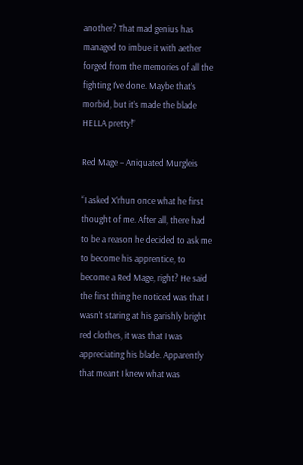another? That mad genius has managed to imbue it with aether forged from the memories of all the fighting I’ve done. Maybe that’s morbid, but it’s made the blade HELLA pretty!”

Red Mage – Aniquated Murgleis

“I asked X’rhun once what he first thought of me. After all, there had to be a reason he decided to ask me to become his apprentice, to become a Red Mage, right? He said the first thing he noticed was that I wasn’t staring at his garishly bright red clothes, it was that I was appreciating his blade. Apparently that meant I knew what was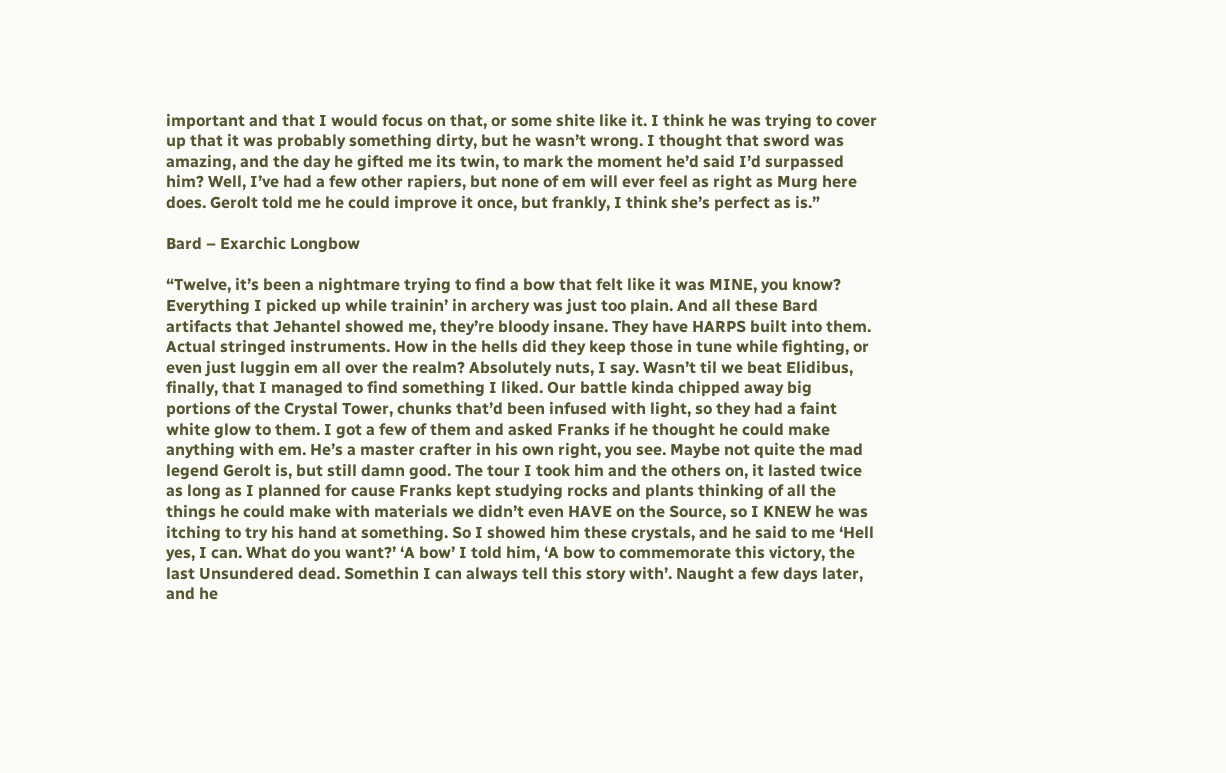important and that I would focus on that, or some shite like it. I think he was trying to cover up that it was probably something dirty, but he wasn’t wrong. I thought that sword was amazing, and the day he gifted me its twin, to mark the moment he’d said I’d surpassed him? Well, I’ve had a few other rapiers, but none of em will ever feel as right as Murg here does. Gerolt told me he could improve it once, but frankly, I think she’s perfect as is.”

Bard – Exarchic Longbow

“Twelve, it’s been a nightmare trying to find a bow that felt like it was MINE, you know? Everything I picked up while trainin’ in archery was just too plain. And all these Bard artifacts that Jehantel showed me, they’re bloody insane. They have HARPS built into them. Actual stringed instruments. How in the hells did they keep those in tune while fighting, or even just luggin em all over the realm? Absolutely nuts, I say. Wasn’t til we beat Elidibus, finally, that I managed to find something I liked. Our battle kinda chipped away big portions of the Crystal Tower, chunks that’d been infused with light, so they had a faint white glow to them. I got a few of them and asked Franks if he thought he could make anything with em. He’s a master crafter in his own right, you see. Maybe not quite the mad legend Gerolt is, but still damn good. The tour I took him and the others on, it lasted twice as long as I planned for cause Franks kept studying rocks and plants thinking of all the things he could make with materials we didn’t even HAVE on the Source, so I KNEW he was itching to try his hand at something. So I showed him these crystals, and he said to me ‘Hell yes, I can. What do you want?’ ‘A bow’ I told him, ‘A bow to commemorate this victory, the last Unsundered dead. Somethin I can always tell this story with’. Naught a few days later, and he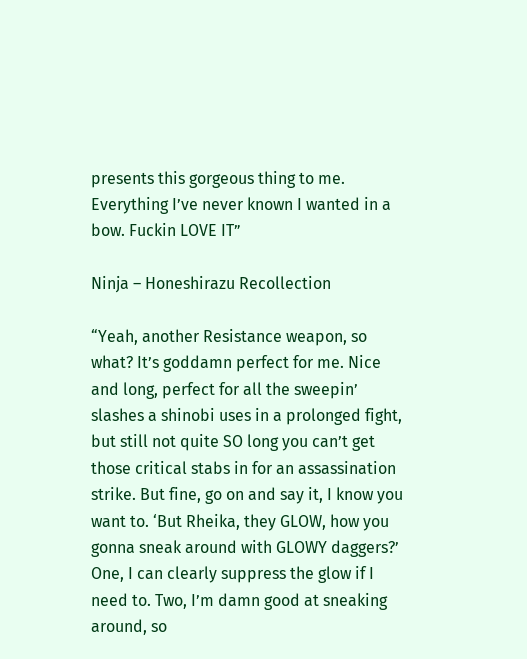presents this gorgeous thing to me. Everything I’ve never known I wanted in a bow. Fuckin LOVE IT”

Ninja – Honeshirazu Recollection

“Yeah, another Resistance weapon, so what? It’s goddamn perfect for me. Nice and long, perfect for all the sweepin’ slashes a shinobi uses in a prolonged fight, but still not quite SO long you can’t get those critical stabs in for an assassination strike. But fine, go on and say it, I know you want to. ‘But Rheika, they GLOW, how you gonna sneak around with GLOWY daggers?’ One, I can clearly suppress the glow if I need to. Two, I’m damn good at sneaking around, so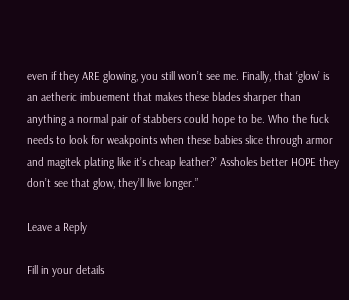even if they ARE glowing, you still won’t see me. Finally, that ‘glow’ is an aetheric imbuement that makes these blades sharper than anything a normal pair of stabbers could hope to be. Who the fuck needs to look for weakpoints when these babies slice through armor and magitek plating like it’s cheap leather?’ Assholes better HOPE they don’t see that glow, they’ll live longer.”

Leave a Reply

Fill in your details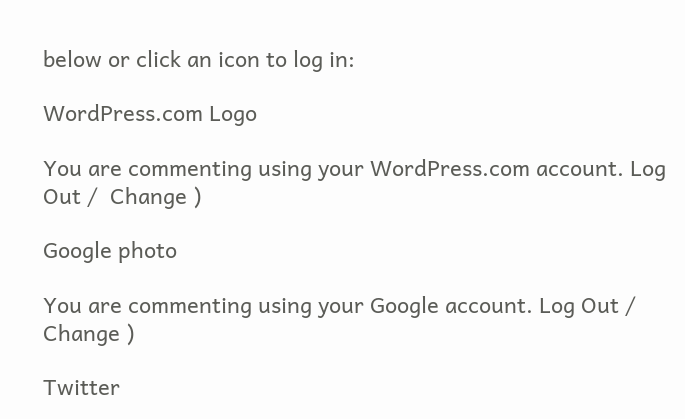below or click an icon to log in:

WordPress.com Logo

You are commenting using your WordPress.com account. Log Out /  Change )

Google photo

You are commenting using your Google account. Log Out /  Change )

Twitter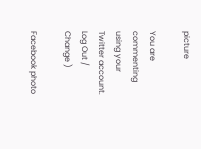picture

You are commenting using your Twitter account. Log Out /  Change )

Facebook photo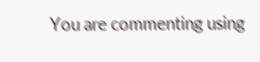You are commenting using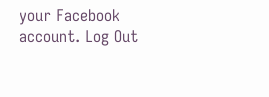your Facebook account. Log Out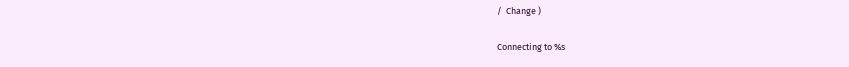/  Change )

Connecting to %s